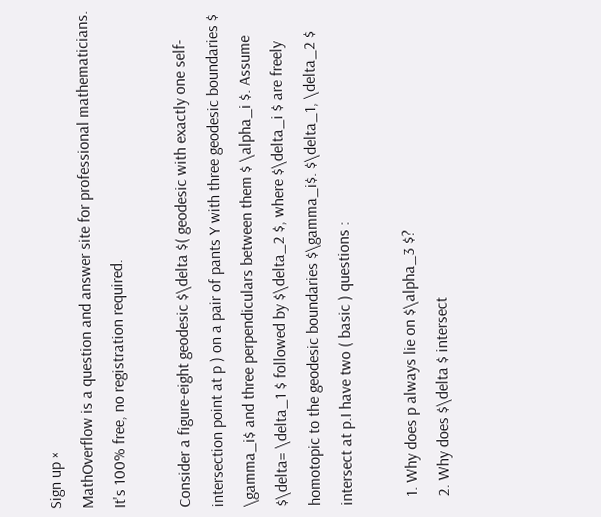Sign up ×
MathOverflow is a question and answer site for professional mathematicians. It's 100% free, no registration required.

Consider a figure-eight geodesic $\delta $( geodesic with exactly one self-intersection point at p ) on a pair of pants Y with three geodesic boundaries $ \gamma_i$ and three perpendiculars between them $ \alpha_i $. Assume $\delta= \delta_1 $ followed by $\delta_2 $, where $\delta_i $ are freely homotopic to the geodesic boundaries $\gamma_i$. $\delta_1, \delta_2 $ intersect at p.I have two ( basic ) questions :

  1. Why does p always lie on $\alpha_3 $?
  2. Why does $\delta $ intersect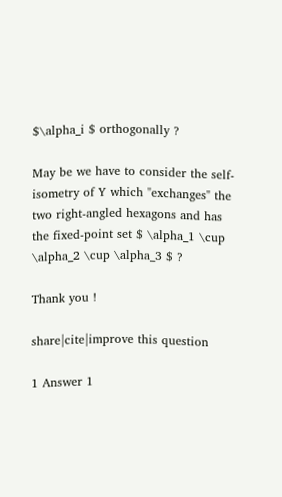$\alpha_i $ orthogonally ?

May be we have to consider the self-isometry of Y which "exchanges" the two right-angled hexagons and has the fixed-point set $ \alpha_1 \cup \alpha_2 \cup \alpha_3 $ ?

Thank you !

share|cite|improve this question

1 Answer 1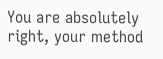You are absolutely right, your method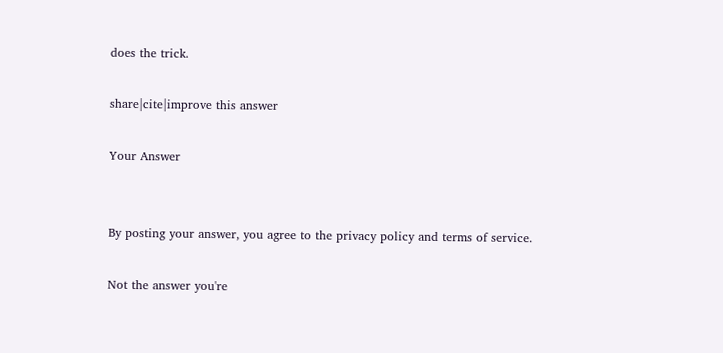does the trick.

share|cite|improve this answer

Your Answer


By posting your answer, you agree to the privacy policy and terms of service.

Not the answer you're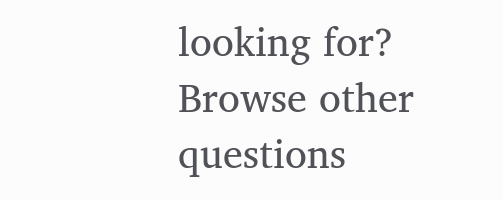looking for? Browse other questions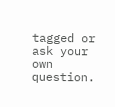tagged or ask your own question.